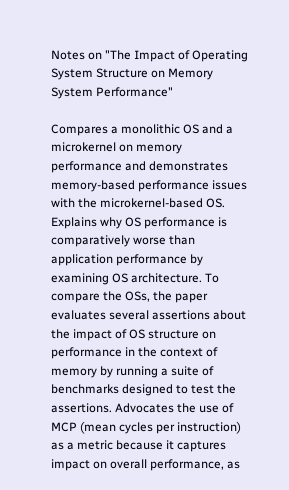Notes on "The Impact of Operating System Structure on Memory System Performance"

Compares a monolithic OS and a microkernel on memory performance and demonstrates memory-based performance issues with the microkernel-based OS. Explains why OS performance is comparatively worse than application performance by examining OS architecture. To compare the OSs, the paper evaluates several assertions about the impact of OS structure on performance in the context of memory by running a suite of benchmarks designed to test the assertions. Advocates the use of MCP (mean cycles per instruction) as a metric because it captures impact on overall performance, as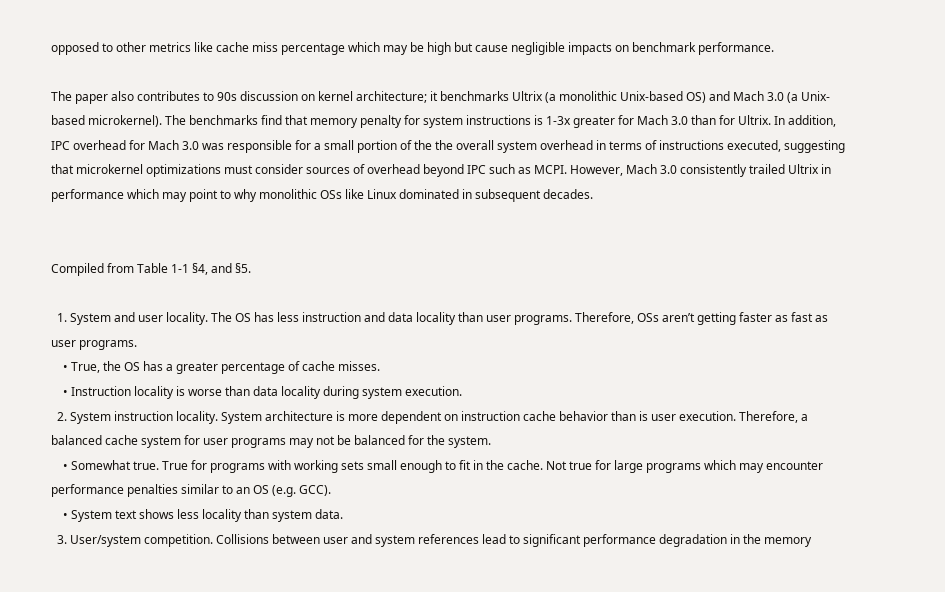opposed to other metrics like cache miss percentage which may be high but cause negligible impacts on benchmark performance.

The paper also contributes to 90s discussion on kernel architecture; it benchmarks Ultrix (a monolithic Unix-based OS) and Mach 3.0 (a Unix-based microkernel). The benchmarks find that memory penalty for system instructions is 1-3x greater for Mach 3.0 than for Ultrix. In addition, IPC overhead for Mach 3.0 was responsible for a small portion of the the overall system overhead in terms of instructions executed, suggesting that microkernel optimizations must consider sources of overhead beyond IPC such as MCPI. However, Mach 3.0 consistently trailed Ultrix in performance which may point to why monolithic OSs like Linux dominated in subsequent decades.


Compiled from Table 1-1 §4, and §5.

  1. System and user locality. The OS has less instruction and data locality than user programs. Therefore, OSs aren’t getting faster as fast as user programs.
    • True, the OS has a greater percentage of cache misses.
    • Instruction locality is worse than data locality during system execution.
  2. System instruction locality. System architecture is more dependent on instruction cache behavior than is user execution. Therefore, a balanced cache system for user programs may not be balanced for the system.
    • Somewhat true. True for programs with working sets small enough to fit in the cache. Not true for large programs which may encounter performance penalties similar to an OS (e.g. GCC).
    • System text shows less locality than system data.
  3. User/system competition. Collisions between user and system references lead to significant performance degradation in the memory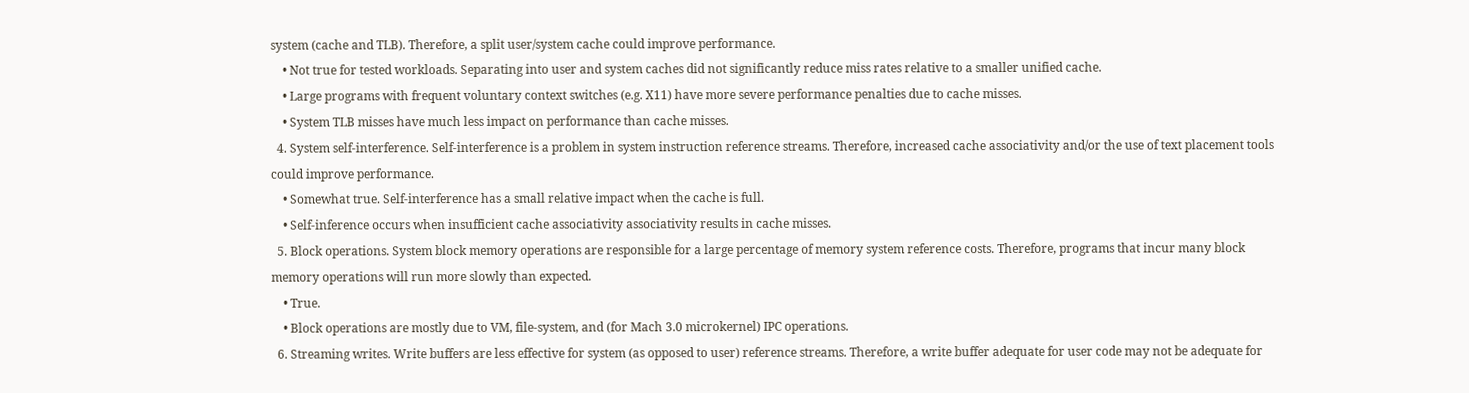system (cache and TLB). Therefore, a split user/system cache could improve performance.
    • Not true for tested workloads. Separating into user and system caches did not significantly reduce miss rates relative to a smaller unified cache.
    • Large programs with frequent voluntary context switches (e.g. X11) have more severe performance penalties due to cache misses.
    • System TLB misses have much less impact on performance than cache misses.
  4. System self-interference. Self-interference is a problem in system instruction reference streams. Therefore, increased cache associativity and/or the use of text placement tools could improve performance.
    • Somewhat true. Self-interference has a small relative impact when the cache is full.
    • Self-inference occurs when insufficient cache associativity associativity results in cache misses.
  5. Block operations. System block memory operations are responsible for a large percentage of memory system reference costs. Therefore, programs that incur many block memory operations will run more slowly than expected.
    • True.
    • Block operations are mostly due to VM, file-system, and (for Mach 3.0 microkernel) IPC operations.
  6. Streaming writes. Write buffers are less effective for system (as opposed to user) reference streams. Therefore, a write buffer adequate for user code may not be adequate for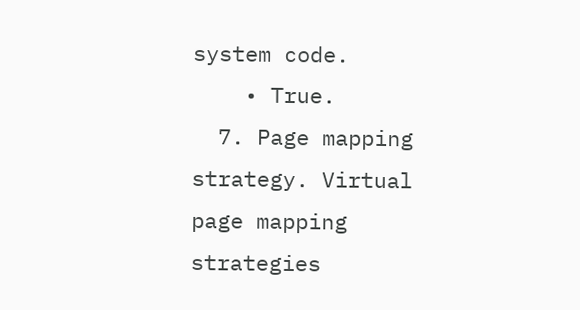system code.
    • True.
  7. Page mapping strategy. Virtual page mapping strategies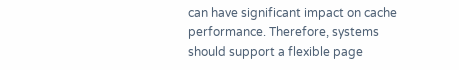can have significant impact on cache performance. Therefore, systems should support a flexible page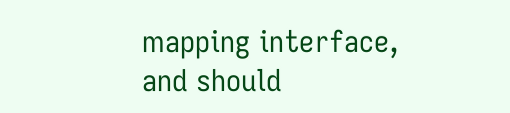mapping interface, and should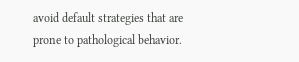avoid default strategies that are prone to pathological behavior.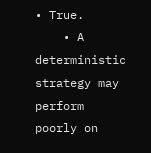• True.
    • A deterministic strategy may perform poorly on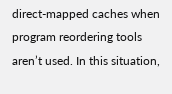direct-mapped caches when program reordering tools aren’t used. In this situation,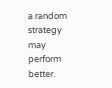a random strategy may perform better.